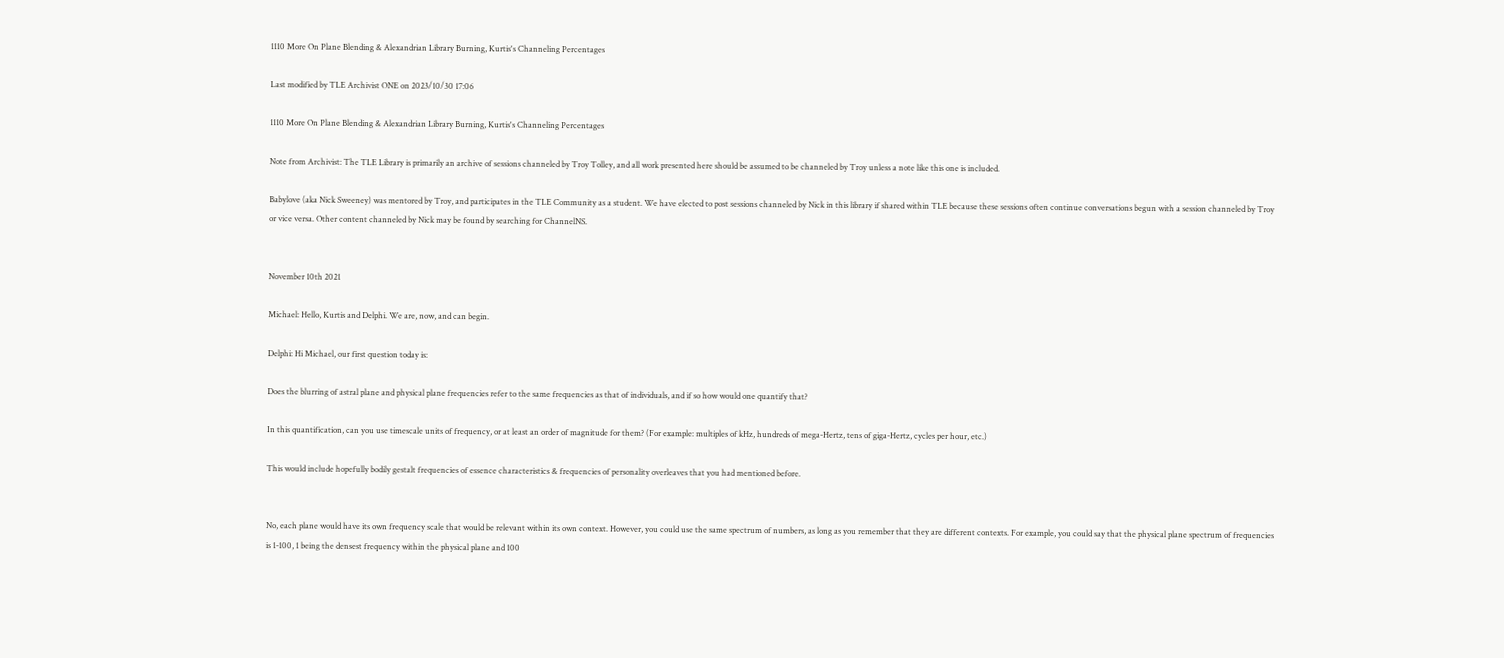1110 More On Plane Blending & Alexandrian Library Burning, Kurtis's Channeling Percentages

Last modified by TLE Archivist ONE on 2023/10/30 17:06

1110 More On Plane Blending & Alexandrian Library Burning, Kurtis's Channeling Percentages

Note from Archivist: The TLE Library is primarily an archive of sessions channeled by Troy Tolley, and all work presented here should be assumed to be channeled by Troy unless a note like this one is included.

Babylove (aka Nick Sweeney) was mentored by Troy, and participates in the TLE Community as a student. We have elected to post sessions channeled by Nick in this library if shared within TLE because these sessions often continue conversations begun with a session channeled by Troy or vice versa. Other content channeled by Nick may be found by searching for ChannelNS.


November 10th 2021

Michael: Hello, Kurtis and Delphi. We are, now, and can begin.

Delphi: Hi Michael, our first question today is:

Does the blurring of astral plane and physical plane frequencies refer to the same frequencies as that of individuals, and if so how would one quantify that?

In this quantification, can you use timescale units of frequency, or at least an order of magnitude for them? (For example: multiples of kHz, hundreds of mega-Hertz, tens of giga-Hertz, cycles per hour, etc.)

This would include hopefully bodily gestalt frequencies of essence characteristics & frequencies of personality overleaves that you had mentioned before.


No, each plane would have its own frequency scale that would be relevant within its own context. However, you could use the same spectrum of numbers, as long as you remember that they are different contexts. For example, you could say that the physical plane spectrum of frequencies is 1-100, 1 being the densest frequency within the physical plane and 100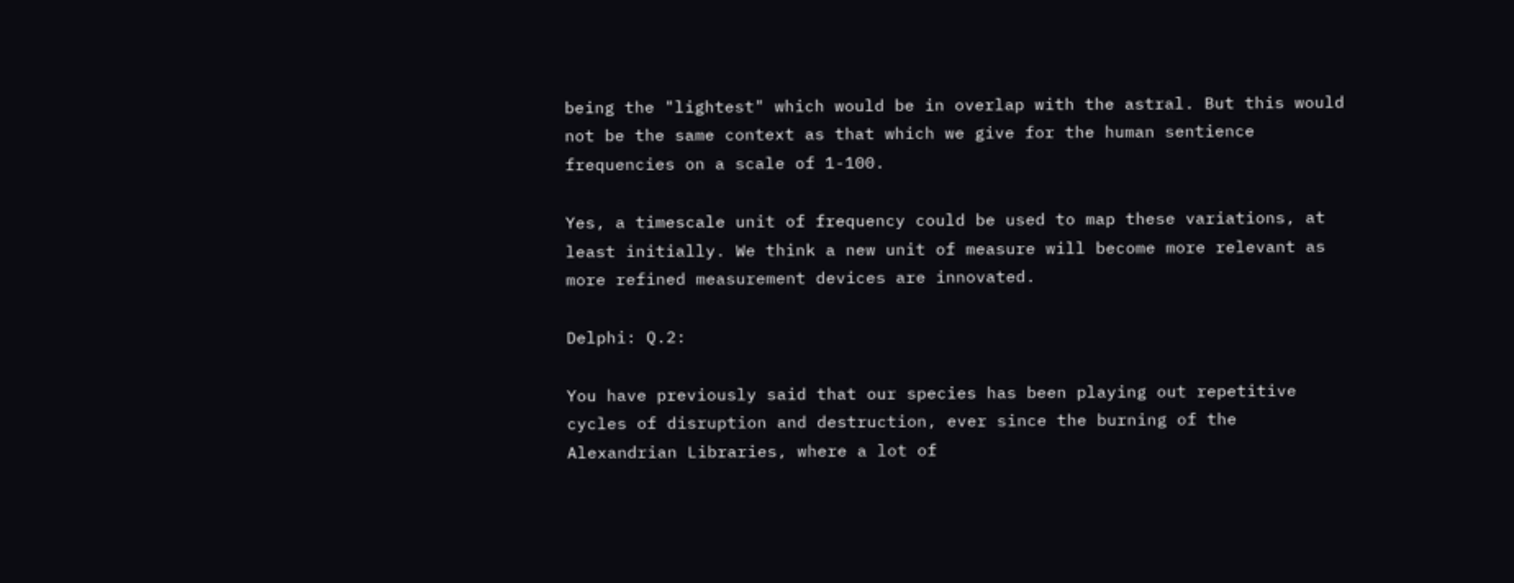being the "lightest" which would be in overlap with the astral. But this would not be the same context as that which we give for the human sentience frequencies on a scale of 1-100.

Yes, a timescale unit of frequency could be used to map these variations, at least initially. We think a new unit of measure will become more relevant as more refined measurement devices are innovated.

Delphi: Q.2:

You have previously said that our species has been playing out repetitive cycles of disruption and destruction, ever since the burning of the Alexandrian Libraries, where a lot of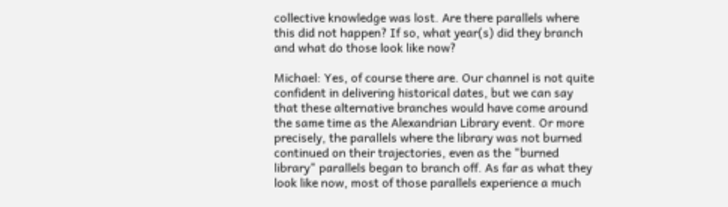collective knowledge was lost. Are there parallels where this did not happen? If so, what year(s) did they branch and what do those look like now?

Michael: Yes, of course there are. Our channel is not quite confident in delivering historical dates, but we can say that these alternative branches would have come around the same time as the Alexandrian Library event. Or more precisely, the parallels where the library was not burned continued on their trajectories, even as the "burned library" parallels began to branch off. As far as what they look like now, most of those parallels experience a much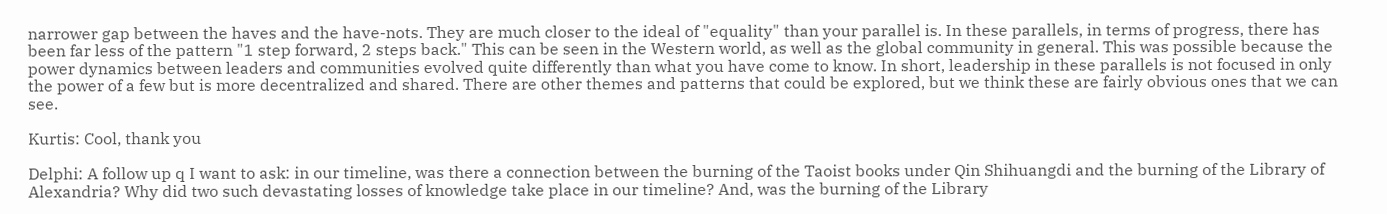narrower gap between the haves and the have-nots. They are much closer to the ideal of "equality" than your parallel is. In these parallels, in terms of progress, there has been far less of the pattern "1 step forward, 2 steps back." This can be seen in the Western world, as well as the global community in general. This was possible because the power dynamics between leaders and communities evolved quite differently than what you have come to know. In short, leadership in these parallels is not focused in only the power of a few but is more decentralized and shared. There are other themes and patterns that could be explored, but we think these are fairly obvious ones that we can see.

Kurtis: Cool, thank you

Delphi: A follow up q I want to ask: in our timeline, was there a connection between the burning of the Taoist books under Qin Shihuangdi and the burning of the Library of Alexandria? Why did two such devastating losses of knowledge take place in our timeline? And, was the burning of the Library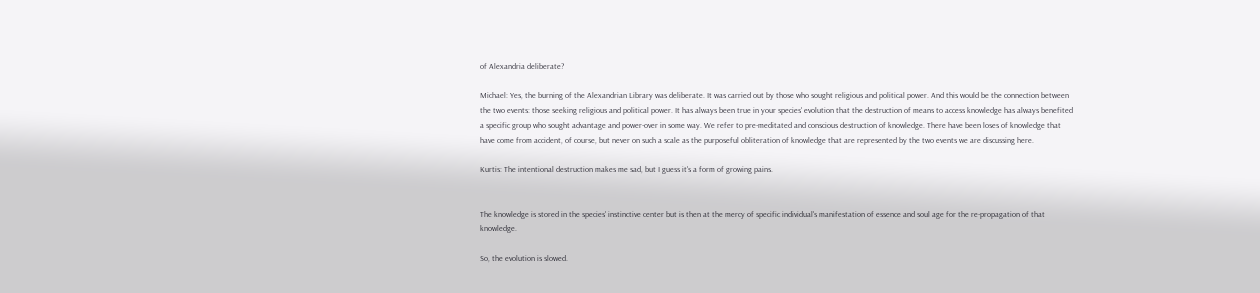of Alexandria deliberate?

Michael: Yes, the burning of the Alexandrian Library was deliberate. It was carried out by those who sought religious and political power. And this would be the connection between the two events: those seeking religious and political power. It has always been true in your species' evolution that the destruction of means to access knowledge has always benefited a specific group who sought advantage and power-over in some way. We refer to pre-meditated and conscious destruction of knowledge. There have been loses of knowledge that have come from accident, of course, but never on such a scale as the purposeful obliteration of knowledge that are represented by the two events we are discussing here.

Kurtis: The intentional destruction makes me sad, but I guess it's a form of growing pains.


The knowledge is stored in the species' instinctive center but is then at the mercy of specific individual's manifestation of essence and soul age for the re-propagation of that knowledge.

So, the evolution is slowed.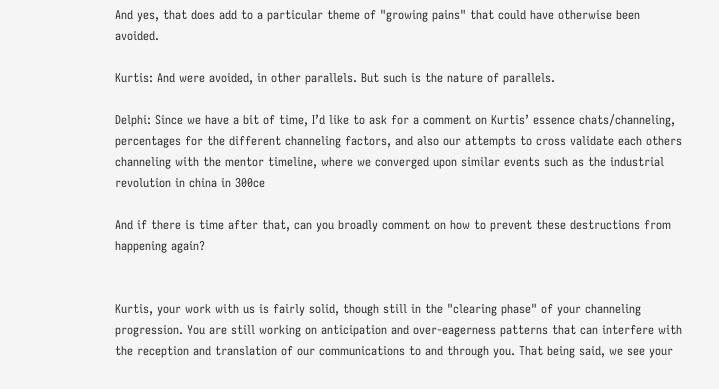And yes, that does add to a particular theme of "growing pains" that could have otherwise been avoided.

Kurtis: And were avoided, in other parallels. But such is the nature of parallels.

Delphi: Since we have a bit of time, I’d like to ask for a comment on Kurtis’ essence chats/channeling, percentages for the different channeling factors, and also our attempts to cross validate each others channeling with the mentor timeline, where we converged upon similar events such as the industrial revolution in china in 300ce

And if there is time after that, can you broadly comment on how to prevent these destructions from happening again?


Kurtis, your work with us is fairly solid, though still in the "clearing phase" of your channeling progression. You are still working on anticipation and over-eagerness patterns that can interfere with the reception and translation of our communications to and through you. That being said, we see your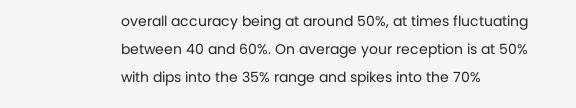overall accuracy being at around 50%, at times fluctuating between 40 and 60%. On average your reception is at 50% with dips into the 35% range and spikes into the 70%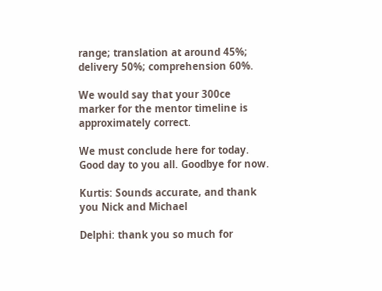range; translation at around 45%; delivery 50%; comprehension 60%.

We would say that your 300ce marker for the mentor timeline is approximately correct.

We must conclude here for today. Good day to you all. Goodbye for now.

Kurtis: Sounds accurate, and thank you Nick and Michael

Delphi: thank you so much for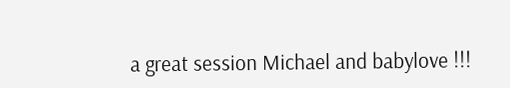a great session Michael and babylove !!!